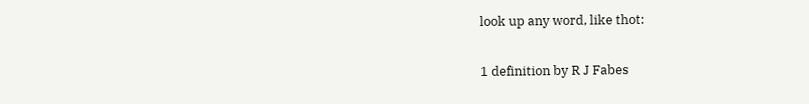look up any word, like thot:

1 definition by R J Fabes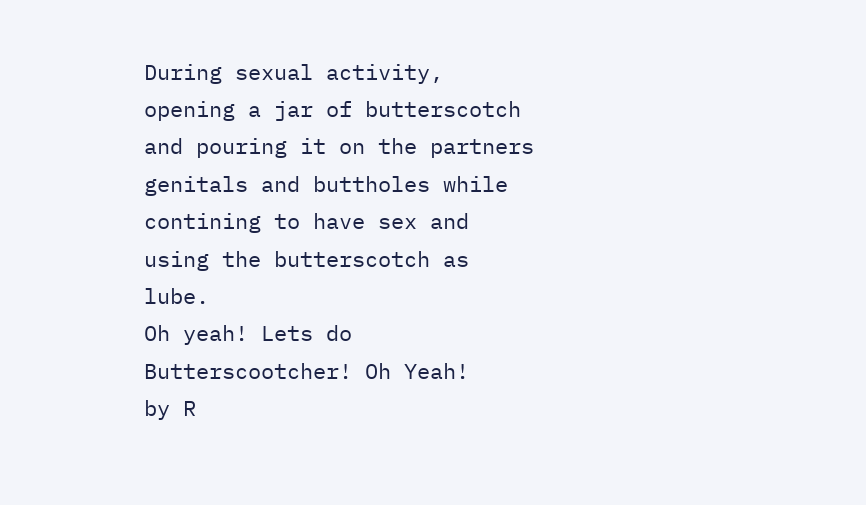During sexual activity, opening a jar of butterscotch and pouring it on the partners genitals and buttholes while contining to have sex and using the butterscotch as lube.
Oh yeah! Lets do Butterscootcher! Oh Yeah!
by R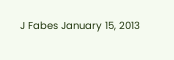J Fabes January 15, 2013